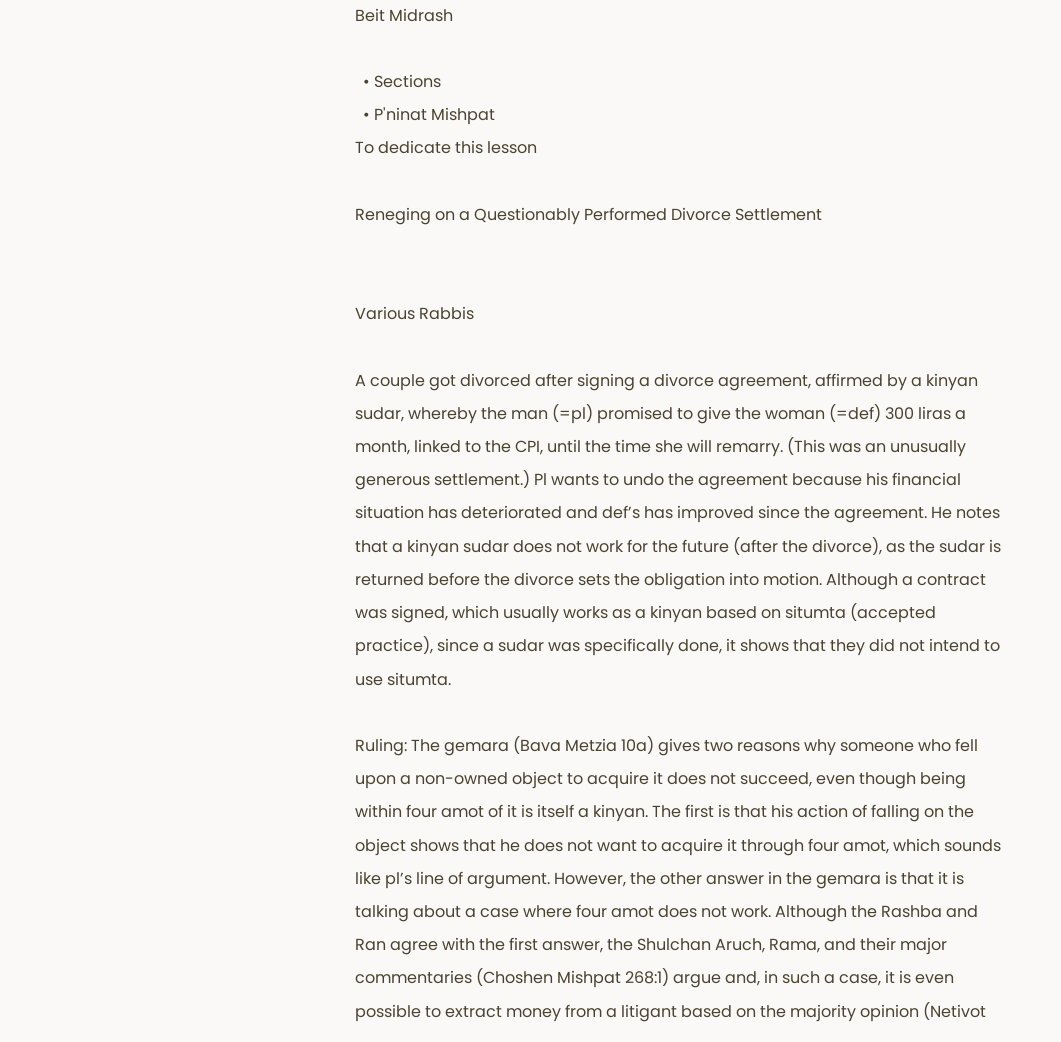Beit Midrash

  • Sections
  • P'ninat Mishpat
To dedicate this lesson

Reneging on a Questionably Performed Divorce Settlement


Various Rabbis

A couple got divorced after signing a divorce agreement, affirmed by a kinyan sudar, whereby the man (=pl) promised to give the woman (=def) 300 liras a month, linked to the CPI, until the time she will remarry. (This was an unusually generous settlement.) Pl wants to undo the agreement because his financial situation has deteriorated and def’s has improved since the agreement. He notes that a kinyan sudar does not work for the future (after the divorce), as the sudar is returned before the divorce sets the obligation into motion. Although a contract was signed, which usually works as a kinyan based on situmta (accepted practice), since a sudar was specifically done, it shows that they did not intend to use situmta.

Ruling: The gemara (Bava Metzia 10a) gives two reasons why someone who fell upon a non-owned object to acquire it does not succeed, even though being within four amot of it is itself a kinyan. The first is that his action of falling on the object shows that he does not want to acquire it through four amot, which sounds like pl’s line of argument. However, the other answer in the gemara is that it is talking about a case where four amot does not work. Although the Rashba and Ran agree with the first answer, the Shulchan Aruch, Rama, and their major commentaries (Choshen Mishpat 268:1) argue and, in such a case, it is even possible to extract money from a litigant based on the majority opinion (Netivot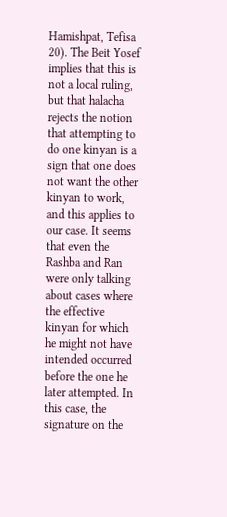Hamishpat, Tefisa 20). The Beit Yosef implies that this is not a local ruling, but that halacha rejects the notion that attempting to do one kinyan is a sign that one does not want the other kinyan to work, and this applies to our case. It seems that even the Rashba and Ran were only talking about cases where the effective kinyan for which he might not have intended occurred before the one he later attempted. In this case, the signature on the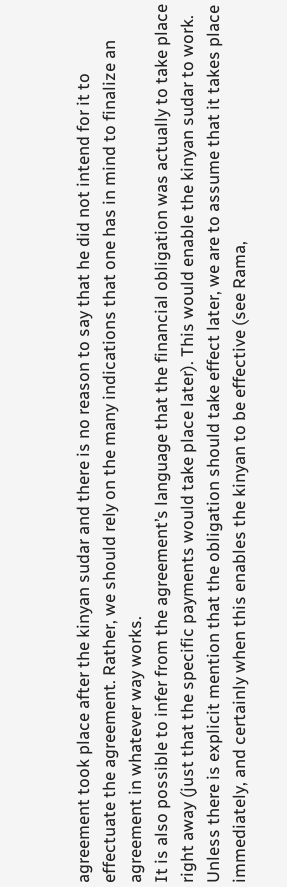agreement took place after the kinyan sudar and there is no reason to say that he did not intend for it to effectuate the agreement. Rather, we should rely on the many indications that one has in mind to finalize an agreement in whatever way works.
It is also possible to infer from the agreement’s language that the financial obligation was actually to take place right away (just that the specific payments would take place later). This would enable the kinyan sudar to work. Unless there is explicit mention that the obligation should take effect later, we are to assume that it takes place immediately, and certainly when this enables the kinyan to be effective (see Rama,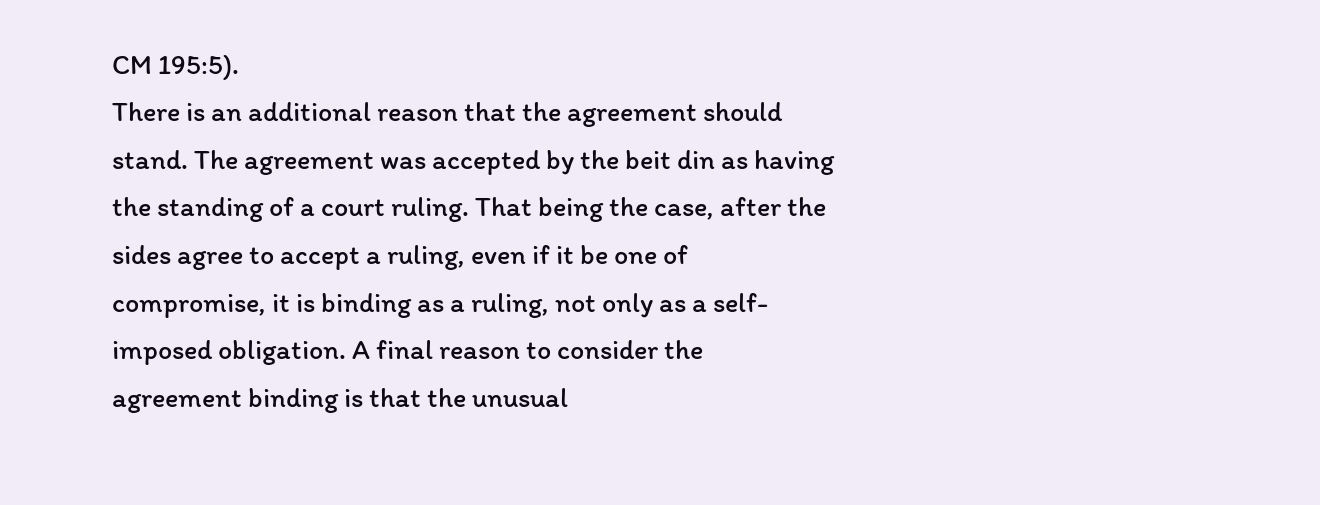CM 195:5).
There is an additional reason that the agreement should stand. The agreement was accepted by the beit din as having the standing of a court ruling. That being the case, after the sides agree to accept a ruling, even if it be one of compromise, it is binding as a ruling, not only as a self-imposed obligation. A final reason to consider the agreement binding is that the unusual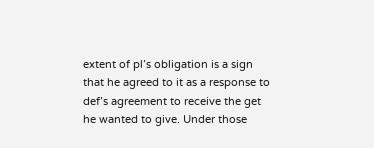extent of pl’s obligation is a sign that he agreed to it as a response to def’s agreement to receive the get he wanted to give. Under those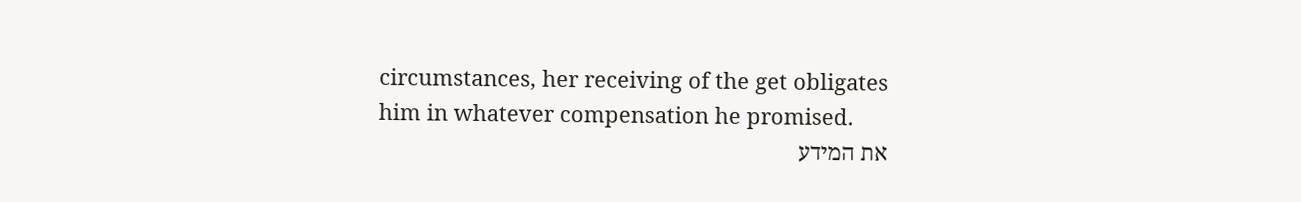circumstances, her receiving of the get obligates him in whatever compensation he promised.
את המידע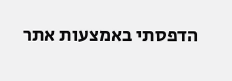הדפסתי באמצעות אתר